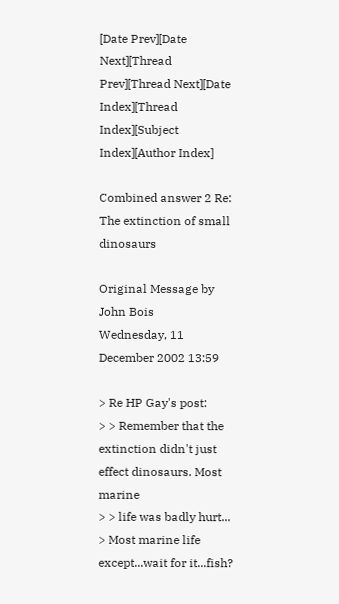[Date Prev][Date Next][Thread Prev][Thread Next][Date Index][Thread Index][Subject Index][Author Index]

Combined answer 2 Re: The extinction of small dinosaurs

Original Message by John Bois
Wednesday, 11 December 2002 13:59

> Re HP Gay's post:
> > Remember that the extinction didn't just effect dinosaurs. Most marine
> > life was badly hurt...
> Most marine life except...wait for it...fish?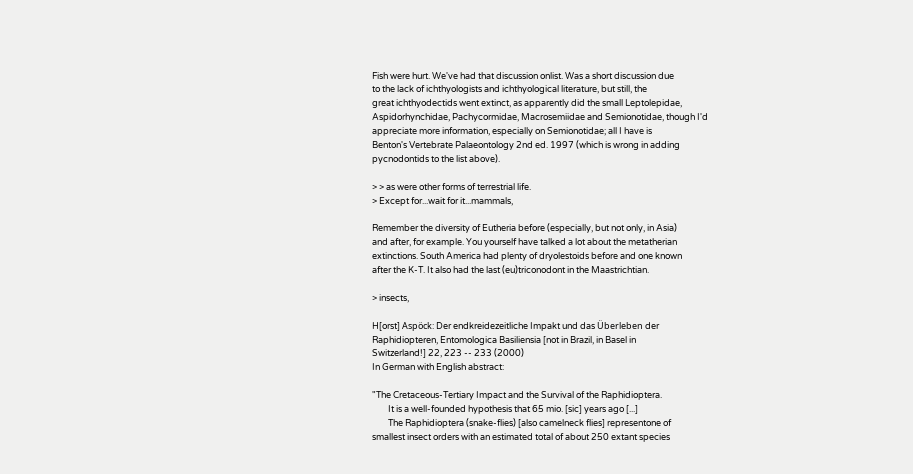Fish were hurt. We've had that discussion onlist. Was a short discussion due
to the lack of ichthyologists and ichthyological literature, but still, the
great ichthyodectids went extinct, as apparently did the small Leptolepidae,
Aspidorhynchidae, Pachycormidae, Macrosemiidae and Semionotidae, though I'd
appreciate more information, especially on Semionotidae; all I have is
Benton's Vertebrate Palaeontology 2nd ed. 1997 (which is wrong in adding
pycnodontids to the list above).

> > as were other forms of terrestrial life.
> Except for...wait for it...mammals,

Remember the diversity of Eutheria before (especially, but not only, in Asia)
and after, for example. You yourself have talked a lot about the metatherian
extinctions. South America had plenty of dryolestoids before and one known
after the K-T. It also had the last (eu)triconodont in the Maastrichtian.

> insects,

H[orst] Aspöck: Der endkreidezeitliche Impakt und das Überleben der
Raphidiopteren, Entomologica Basiliensia [not in Brazil, in Basel in
Switzerland!] 22, 223 -- 233 (2000)
In German with English abstract:

"The Cretaceous-Tertiary Impact and the Survival of the Raphidioptera.
        It is a well-founded hypothesis that 65 mio. [sic] years ago [...]
        The Raphidioptera (snake-flies) [also camelneck flies] representone of
smallest insect orders with an estimated total of about 250 extant species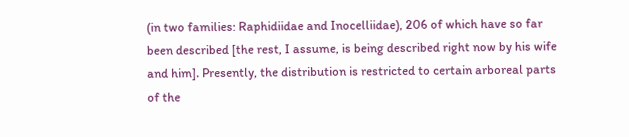(in two families: Raphidiidae and Inocelliidae), 206 of which have so far
been described [the rest, I assume, is being described right now by his wife
and him]. Presently, the distribution is restricted to certain arboreal parts
of the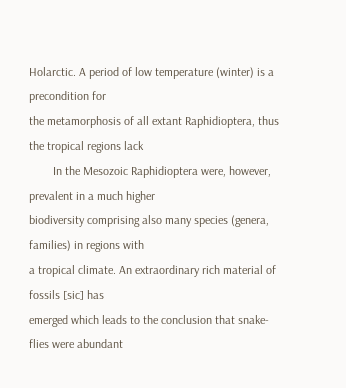Holarctic. A period of low temperature (winter) is a precondition for
the metamorphosis of all extant Raphidioptera, thus the tropical regions lack
        In the Mesozoic Raphidioptera were, however, prevalent in a much higher
biodiversity comprising also many species (genera, families) in regions with
a tropical climate. An extraordinary rich material of fossils [sic] has
emerged which leads to the conclusion that snake-flies were abundant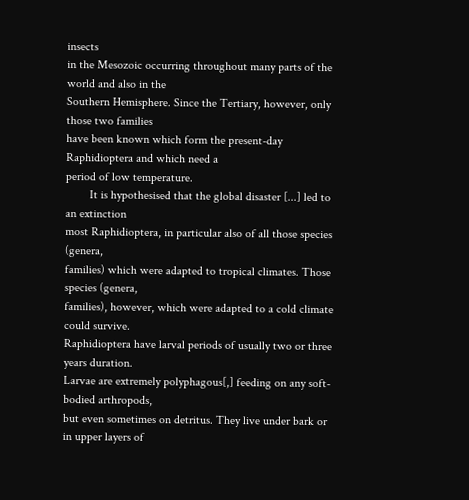insects
in the Mesozoic occurring throughout many parts of the world and also in the
Southern Hemisphere. Since the Tertiary, however, only those two families
have been known which form the present-day Raphidioptera and which need a
period of low temperature.
        It is hypothesised that the global disaster [...] led to an extinction
most Raphidioptera, in particular also of all those species (genera,
families) which were adapted to tropical climates. Those species (genera,
families), however, which were adapted to a cold climate could survive.
Raphidioptera have larval periods of usually two or three years duration.
Larvae are extremely polyphagous[,] feeding on any soft-bodied arthropods,
but even sometimes on detritus. They live under bark or in upper layers of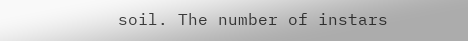soil. The number of instars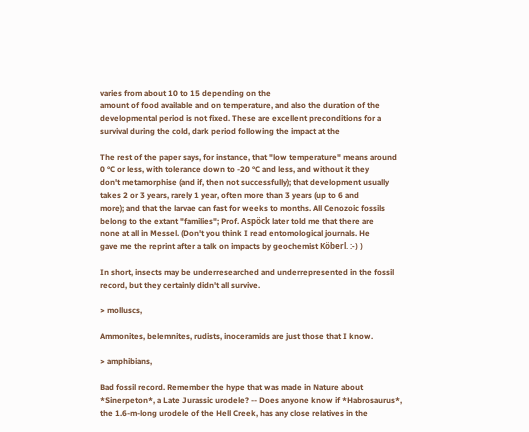varies from about 10 to 15 depending on the
amount of food available and on temperature, and also the duration of the
developmental period is not fixed. These are excellent preconditions for a
survival during the cold, dark period following the impact at the

The rest of the paper says, for instance, that "low temperature" means around
0 °C or less, with tolerance down to -20 °C and less, and without it they
don't metamorphise (and if, then not successfully); that development usually
takes 2 or 3 years, rarely 1 year, often more than 3 years (up to 6 and
more); and that the larvae can fast for weeks to months. All Cenozoic fossils
belong to the extant "families"; Prof. Aspöck later told me that there are
none at all in Messel. (Don't you think I read entomological journals. He
gave me the reprint after a talk on impacts by geochemist Köberl. :-) )

In short, insects may be underresearched and underrepresented in the fossil
record, but they certainly didn't all survive.

> molluscs,

Ammonites, belemnites, rudists, inoceramids are just those that I know.

> amphibians,

Bad fossil record. Remember the hype that was made in Nature about
*Sinerpeton*, a Late Jurassic urodele? -- Does anyone know if *Habrosaurus*,
the 1.6-m-long urodele of the Hell Creek, has any close relatives in the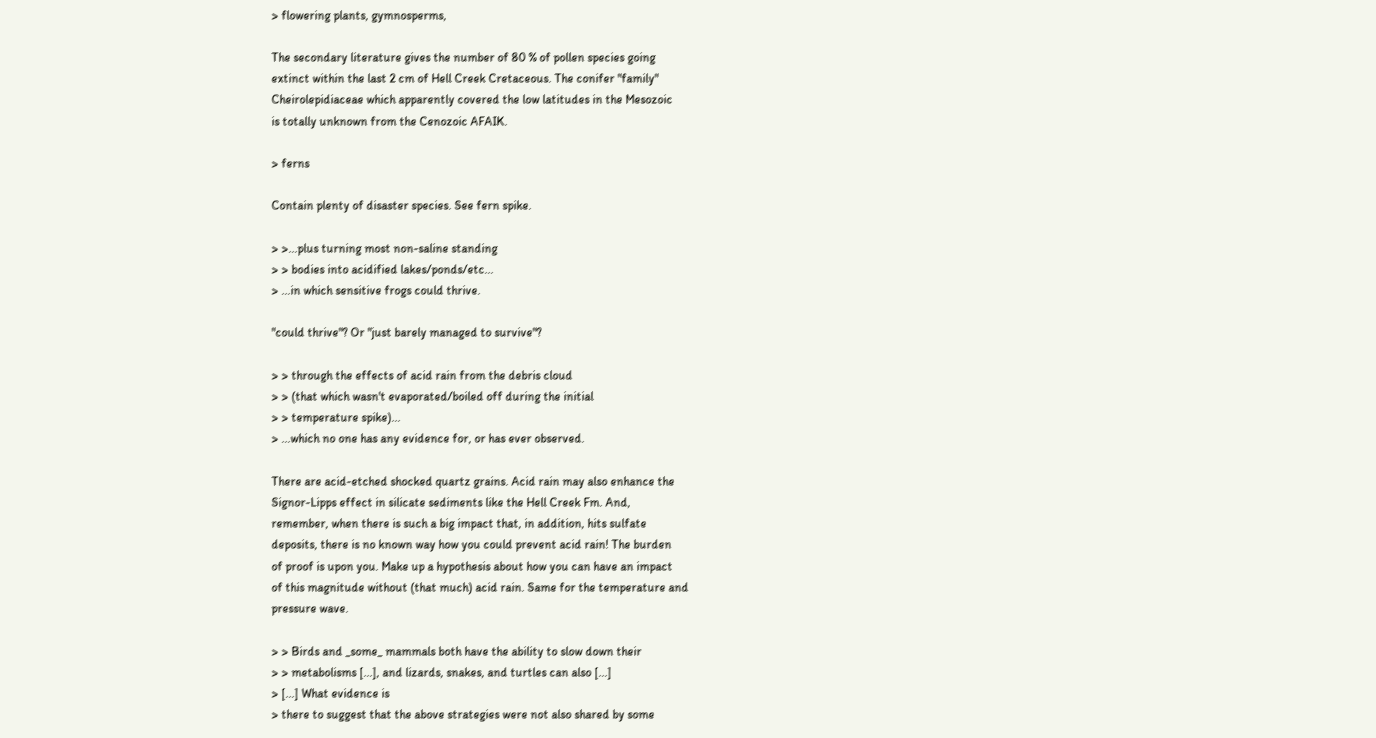> flowering plants, gymnosperms,

The secondary literature gives the number of 80 % of pollen species going
extinct within the last 2 cm of Hell Creek Cretaceous. The conifer "family"
Cheirolepidiaceae which apparently covered the low latitudes in the Mesozoic
is totally unknown from the Cenozoic AFAIK.

> ferns

Contain plenty of disaster species. See fern spike.

> >...plus turning most non-saline standing
> > bodies into acidified lakes/ponds/etc...
> ...in which sensitive frogs could thrive.

"could thrive"? Or "just barely managed to survive"?

> > through the effects of acid rain from the debris cloud
> > (that which wasn't evaporated/boiled off during the initial
> > temperature spike)...
> ...which no one has any evidence for, or has ever observed.

There are acid-etched shocked quartz grains. Acid rain may also enhance the
Signor-Lipps effect in silicate sediments like the Hell Creek Fm. And,
remember, when there is such a big impact that, in addition, hits sulfate
deposits, there is no known way how you could prevent acid rain! The burden
of proof is upon you. Make up a hypothesis about how you can have an impact
of this magnitude without (that much) acid rain. Same for the temperature and
pressure wave.

> > Birds and _some_ mammals both have the ability to slow down their
> > metabolisms [...], and lizards, snakes, and turtles can also [...]
> [...] What evidence is
> there to suggest that the above strategies were not also shared by some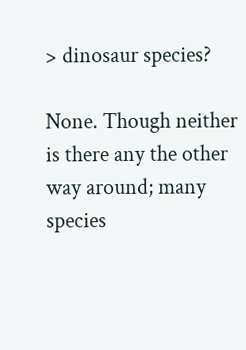> dinosaur species?

None. Though neither is there any the other way around; many species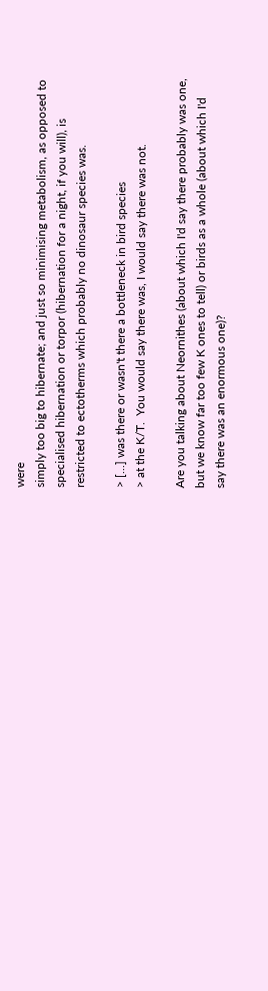were
simply too big to hibernate; and just so minimising metabolism, as opposed to
specialised hibernation or torpor (hibernation for a night, if you will), is
restricted to ectotherms which probably no dinosaur species was.

> [...] was there or wasn't there a bottleneck in bird species
> at the K/T.  You would say there was, I would say there was not.

Are you talking about Neornithes (about which I'd say there probably was one,
but we know far too few K ones to tell) or birds as a whole (about which I'd
say there was an enormous one)?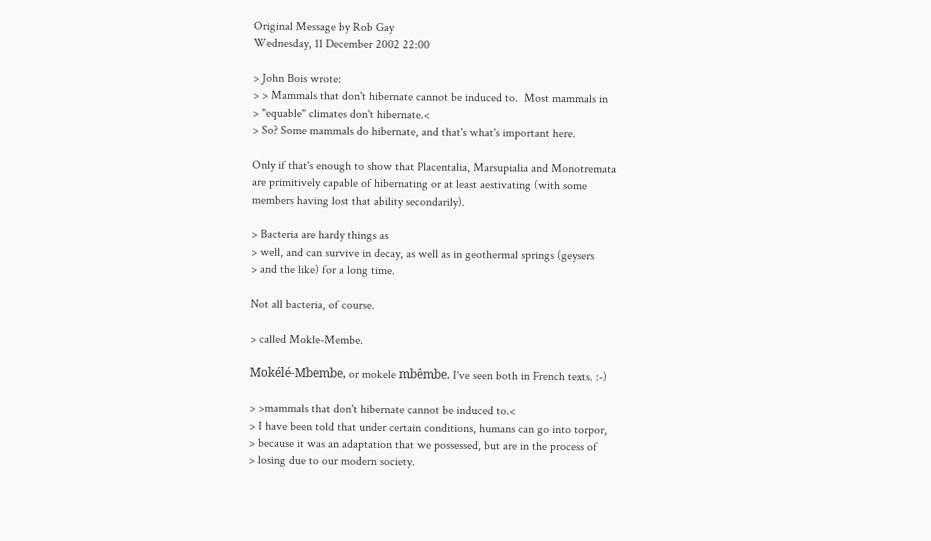Original Message by Rob Gay
Wednesday, 11 December 2002 22:00

> John Bois wrote:
> > Mammals that don't hibernate cannot be induced to.  Most mammals in
> "equable" climates don't hibernate.<
> So? Some mammals do hibernate, and that's what's important here.

Only if that's enough to show that Placentalia, Marsupialia and Monotremata
are primitively capable of hibernating or at least aestivating (with some
members having lost that ability secondarily).

> Bacteria are hardy things as
> well, and can survive in decay, as well as in geothermal springs (geysers
> and the like) for a long time.

Not all bacteria, of course.

> called Mokle-Membe.

Mokélé-Mbembe, or mokele mbêmbe. I've seen both in French texts. :-)

> >mammals that don't hibernate cannot be induced to.<
> I have been told that under certain conditions, humans can go into torpor,
> because it was an adaptation that we possessed, but are in the process of
> losing due to our modern society.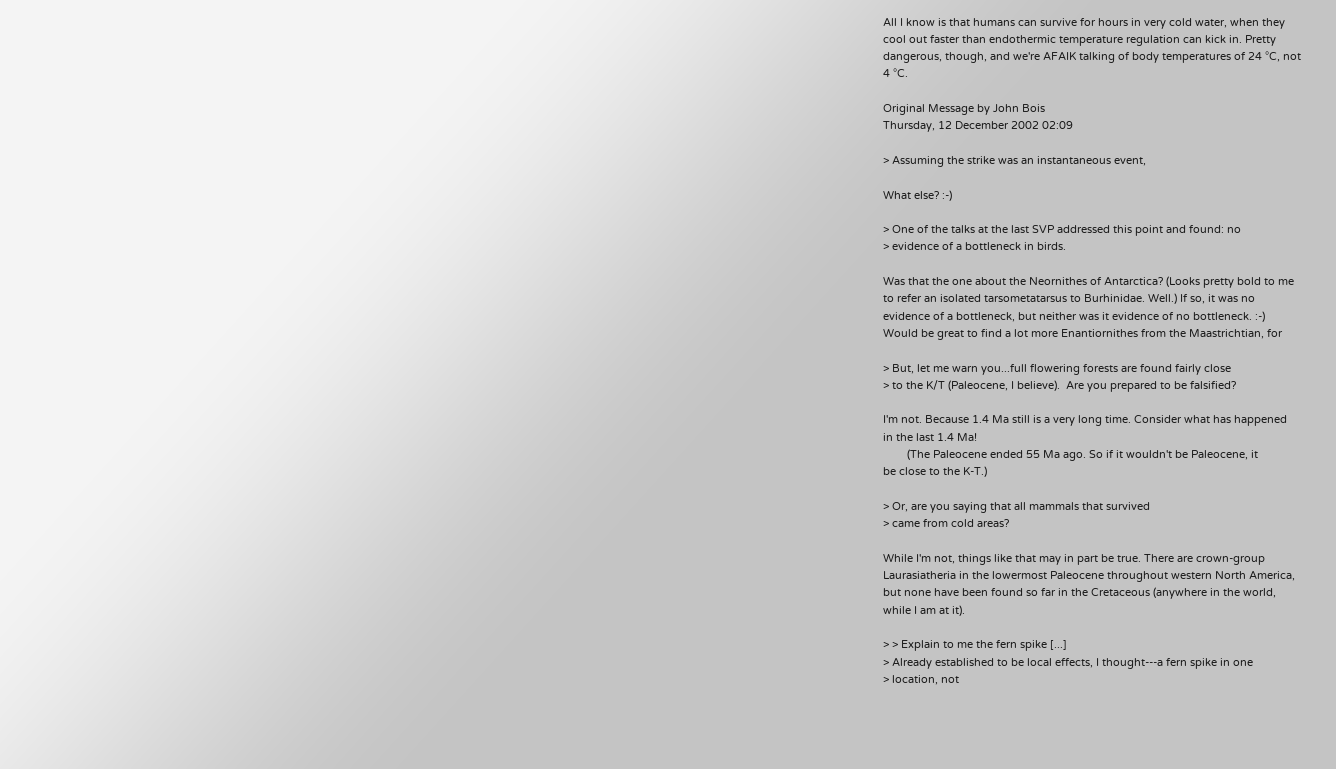All I know is that humans can survive for hours in very cold water, when they
cool out faster than endothermic temperature regulation can kick in. Pretty
dangerous, though, and we're AFAIK talking of body temperatures of 24 °C, not
4 °C.

Original Message by John Bois
Thursday, 12 December 2002 02:09

> Assuming the strike was an instantaneous event,

What else? :-)

> One of the talks at the last SVP addressed this point and found: no
> evidence of a bottleneck in birds.

Was that the one about the Neornithes of Antarctica? (Looks pretty bold to me
to refer an isolated tarsometatarsus to Burhinidae. Well.) If so, it was no
evidence of a bottleneck, but neither was it evidence of no bottleneck. :-)
Would be great to find a lot more Enantiornithes from the Maastrichtian, for

> But, let me warn you...full flowering forests are found fairly close
> to the K/T (Paleocene, I believe).  Are you prepared to be falsified?

I'm not. Because 1.4 Ma still is a very long time. Consider what has happened
in the last 1.4 Ma!
        (The Paleocene ended 55 Ma ago. So if it wouldn't be Paleocene, it
be close to the K-T.)

> Or, are you saying that all mammals that survived
> came from cold areas?

While I'm not, things like that may in part be true. There are crown-group
Laurasiatheria in the lowermost Paleocene throughout western North America,
but none have been found so far in the Cretaceous (anywhere in the world,
while I am at it).

> > Explain to me the fern spike [...]
> Already established to be local effects, I thought---a fern spike in one
> location, not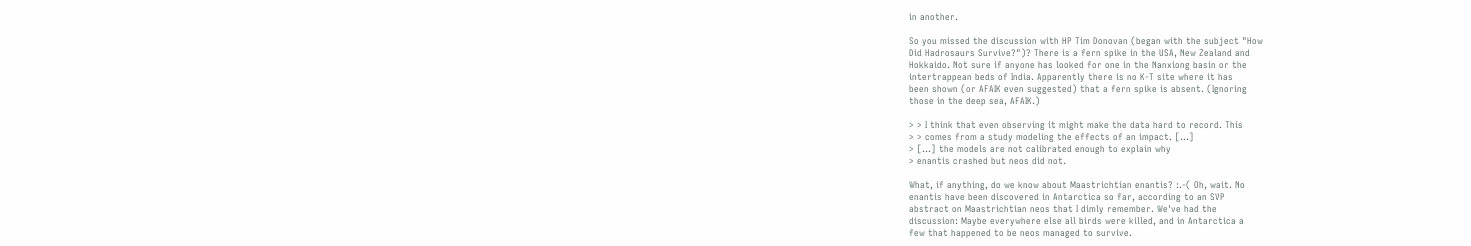in another.

So you missed the discussion with HP Tim Donovan (began with the subject "How
Did Hadrosaurs Survive?")? There is a fern spike in the USA, New Zealand and
Hokkaido. Not sure if anyone has looked for one in the Nanxiong basin or the
intertrappean beds of India. Apparently there is no K-T site where it has
been shown (or AFAIK even suggested) that a fern spike is absent. (Ignoring
those in the deep sea, AFAIK.)

> > I think that even observing it might make the data hard to record. This
> > comes from a study modeling the effects of an impact. [...]
> [...] the models are not calibrated enough to explain why
> enantis crashed but neos did not.

What, if anything, do we know about Maastrichtian enantis? :.-( Oh, wait. No
enantis have been discovered in Antarctica so far, according to an SVP
abstract on Maastrichtian neos that I dimly remember. We've had the
discussion: Maybe everywhere else all birds were killed, and in Antarctica a
few that happened to be neos managed to survive.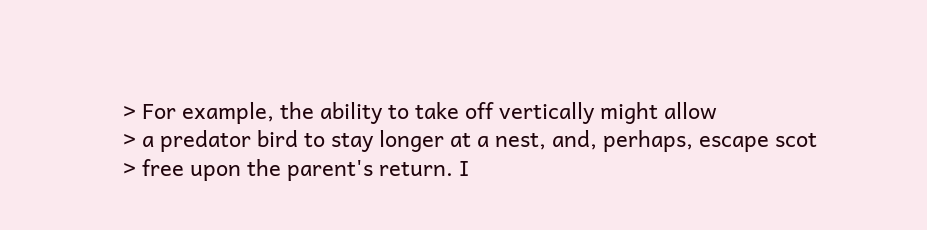> For example, the ability to take off vertically might allow
> a predator bird to stay longer at a nest, and, perhaps, escape scot
> free upon the parent's return. I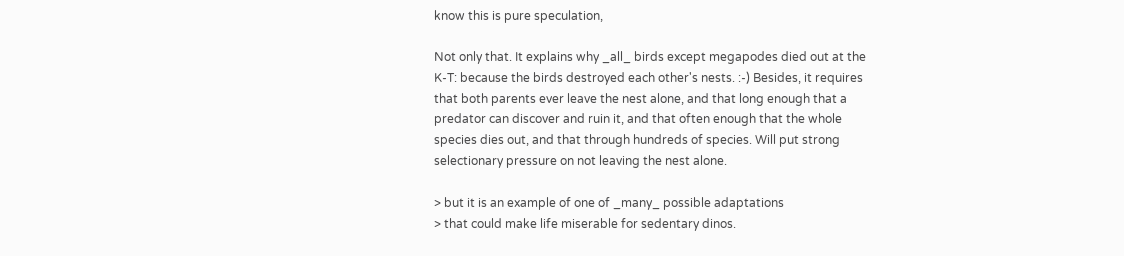know this is pure speculation,

Not only that. It explains why _all_ birds except megapodes died out at the
K-T: because the birds destroyed each other's nests. :-) Besides, it requires
that both parents ever leave the nest alone, and that long enough that a
predator can discover and ruin it, and that often enough that the whole
species dies out, and that through hundreds of species. Will put strong
selectionary pressure on not leaving the nest alone.

> but it is an example of one of _many_ possible adaptations
> that could make life miserable for sedentary dinos.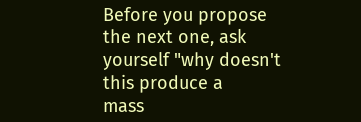Before you propose the next one, ask yourself "why doesn't this produce a
mass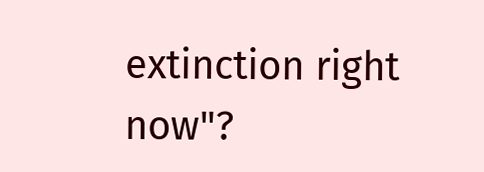extinction right now"?